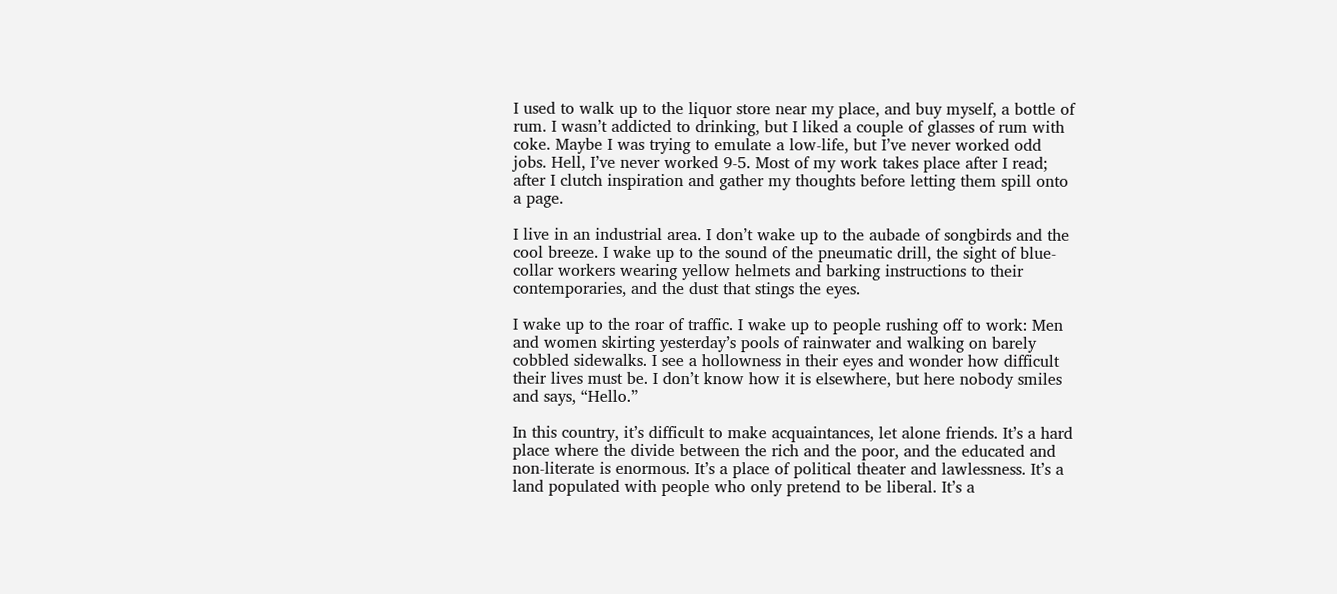I used to walk up to the liquor store near my place, and buy myself, a bottle of rum. I wasn’t addicted to drinking, but I liked a couple of glasses of rum with coke. Maybe I was trying to emulate a low-life, but I’ve never worked odd jobs. Hell, I’ve never worked 9-5. Most of my work takes place after I read; after I clutch inspiration and gather my thoughts before letting them spill onto a page.

I live in an industrial area. I don’t wake up to the aubade of songbirds and the cool breeze. I wake up to the sound of the pneumatic drill, the sight of blue-collar workers wearing yellow helmets and barking instructions to their contemporaries, and the dust that stings the eyes.

I wake up to the roar of traffic. I wake up to people rushing off to work: Men and women skirting yesterday’s pools of rainwater and walking on barely cobbled sidewalks. I see a hollowness in their eyes and wonder how difficult their lives must be. I don’t know how it is elsewhere, but here nobody smiles and says, “Hello.”

In this country, it’s difficult to make acquaintances, let alone friends. It’s a hard place where the divide between the rich and the poor, and the educated and non-literate is enormous. It’s a place of political theater and lawlessness. It’s a land populated with people who only pretend to be liberal. It’s a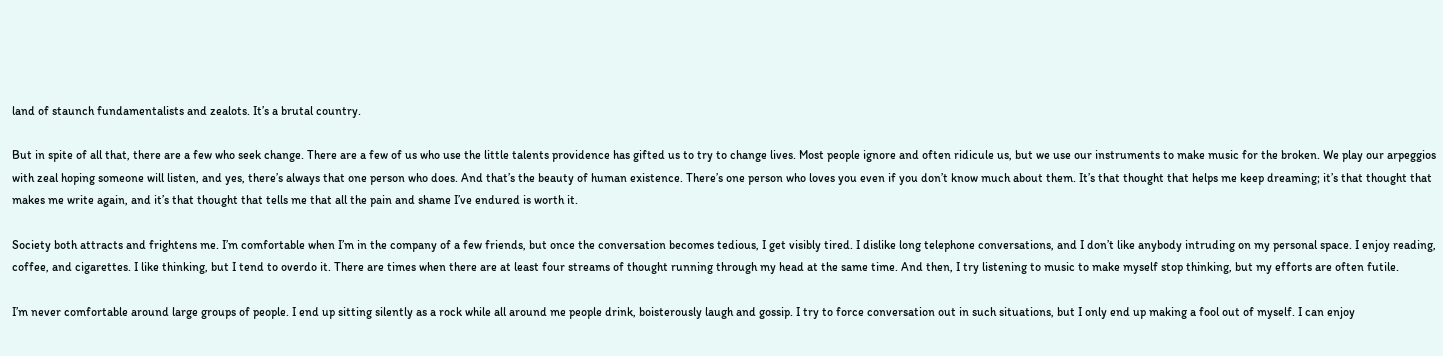land of staunch fundamentalists and zealots. It’s a brutal country.

But in spite of all that, there are a few who seek change. There are a few of us who use the little talents providence has gifted us to try to change lives. Most people ignore and often ridicule us, but we use our instruments to make music for the broken. We play our arpeggios with zeal hoping someone will listen, and yes, there’s always that one person who does. And that’s the beauty of human existence. There’s one person who loves you even if you don’t know much about them. It’s that thought that helps me keep dreaming; it’s that thought that makes me write again, and it’s that thought that tells me that all the pain and shame I’ve endured is worth it.

Society both attracts and frightens me. I’m comfortable when I’m in the company of a few friends, but once the conversation becomes tedious, I get visibly tired. I dislike long telephone conversations, and I don’t like anybody intruding on my personal space. I enjoy reading, coffee, and cigarettes. I like thinking, but I tend to overdo it. There are times when there are at least four streams of thought running through my head at the same time. And then, I try listening to music to make myself stop thinking, but my efforts are often futile.

I’m never comfortable around large groups of people. I end up sitting silently as a rock while all around me people drink, boisterously laugh and gossip. I try to force conversation out in such situations, but I only end up making a fool out of myself. I can enjoy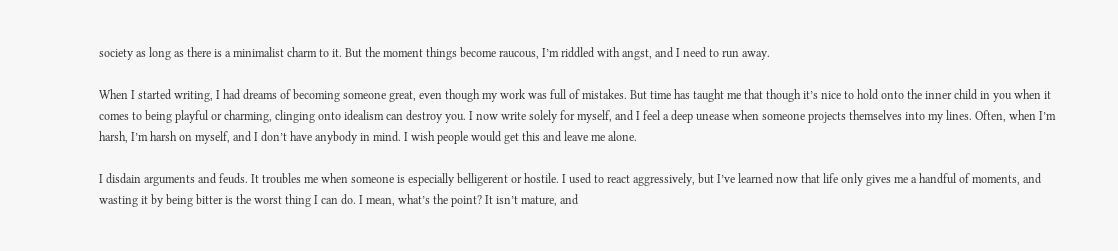society as long as there is a minimalist charm to it. But the moment things become raucous, I’m riddled with angst, and I need to run away.

When I started writing, I had dreams of becoming someone great, even though my work was full of mistakes. But time has taught me that though it’s nice to hold onto the inner child in you when it comes to being playful or charming, clinging onto idealism can destroy you. I now write solely for myself, and I feel a deep unease when someone projects themselves into my lines. Often, when I’m harsh, I’m harsh on myself, and I don’t have anybody in mind. I wish people would get this and leave me alone.

I disdain arguments and feuds. It troubles me when someone is especially belligerent or hostile. I used to react aggressively, but I’ve learned now that life only gives me a handful of moments, and wasting it by being bitter is the worst thing I can do. I mean, what’s the point? It isn’t mature, and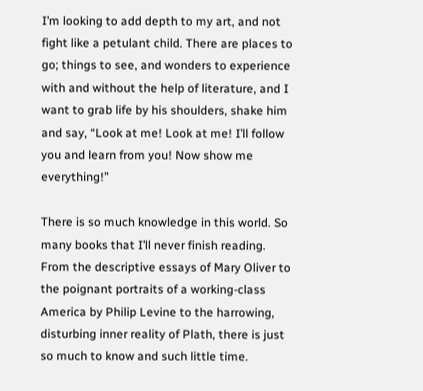I’m looking to add depth to my art, and not fight like a petulant child. There are places to go; things to see, and wonders to experience with and without the help of literature, and I want to grab life by his shoulders, shake him and say, “Look at me! Look at me! I’ll follow you and learn from you! Now show me everything!”

There is so much knowledge in this world. So many books that I’ll never finish reading. From the descriptive essays of Mary Oliver to the poignant portraits of a working-class America by Philip Levine to the harrowing, disturbing inner reality of Plath, there is just so much to know and such little time.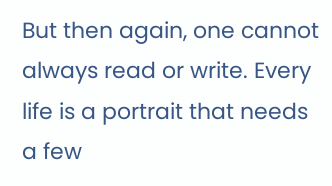But then again, one cannot always read or write. Every life is a portrait that needs a few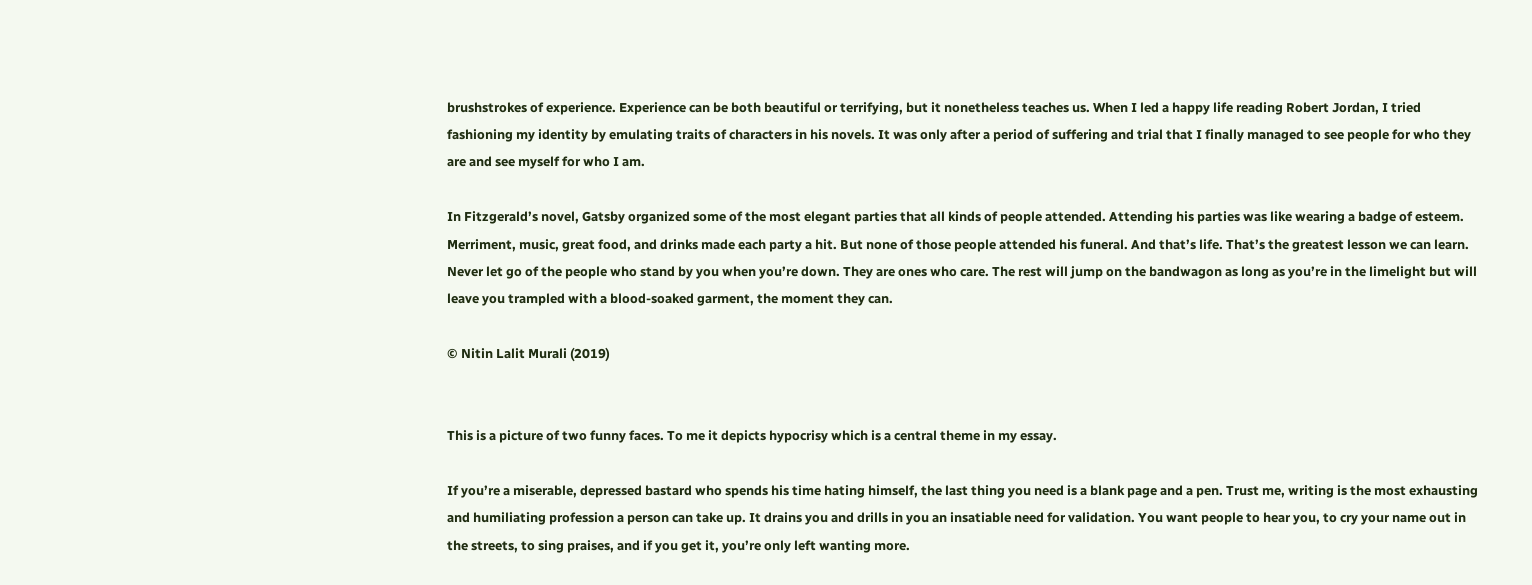brushstrokes of experience. Experience can be both beautiful or terrifying, but it nonetheless teaches us. When I led a happy life reading Robert Jordan, I tried fashioning my identity by emulating traits of characters in his novels. It was only after a period of suffering and trial that I finally managed to see people for who they are and see myself for who I am.

In Fitzgerald’s novel, Gatsby organized some of the most elegant parties that all kinds of people attended. Attending his parties was like wearing a badge of esteem. Merriment, music, great food, and drinks made each party a hit. But none of those people attended his funeral. And that’s life. That’s the greatest lesson we can learn. Never let go of the people who stand by you when you’re down. They are ones who care. The rest will jump on the bandwagon as long as you’re in the limelight but will leave you trampled with a blood-soaked garment, the moment they can.

© Nitin Lalit Murali (2019)


This is a picture of two funny faces. To me it depicts hypocrisy which is a central theme in my essay.

If you’re a miserable, depressed bastard who spends his time hating himself, the last thing you need is a blank page and a pen. Trust me, writing is the most exhausting and humiliating profession a person can take up. It drains you and drills in you an insatiable need for validation. You want people to hear you, to cry your name out in the streets, to sing praises, and if you get it, you’re only left wanting more.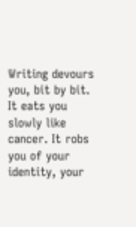Writing devours you, bit by bit. It eats you slowly like cancer. It robs you of your identity, your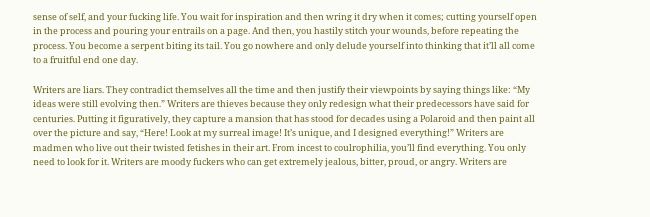sense of self, and your fucking life. You wait for inspiration and then wring it dry when it comes; cutting yourself open in the process and pouring your entrails on a page. And then, you hastily stitch your wounds, before repeating the process. You become a serpent biting its tail. You go nowhere and only delude yourself into thinking that it’ll all come to a fruitful end one day.

Writers are liars. They contradict themselves all the time and then justify their viewpoints by saying things like: “My ideas were still evolving then.” Writers are thieves because they only redesign what their predecessors have said for centuries. Putting it figuratively, they capture a mansion that has stood for decades using a Polaroid and then paint all over the picture and say, “Here! Look at my surreal image! It’s unique, and I designed everything!” Writers are madmen who live out their twisted fetishes in their art. From incest to coulrophilia, you’ll find everything. You only need to look for it. Writers are moody fuckers who can get extremely jealous, bitter, proud, or angry. Writers are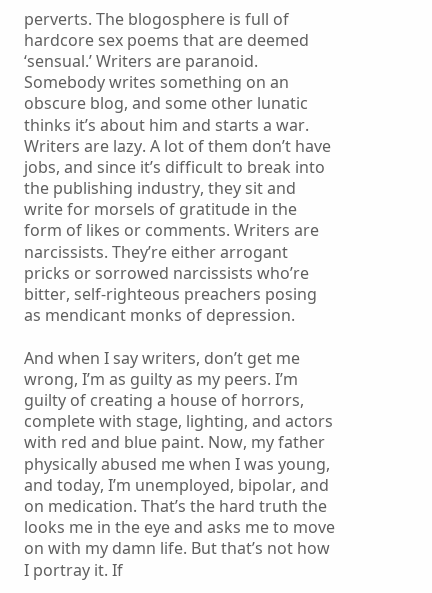perverts. The blogosphere is full of hardcore sex poems that are deemed ‘sensual.’ Writers are paranoid. Somebody writes something on an obscure blog, and some other lunatic thinks it’s about him and starts a war. Writers are lazy. A lot of them don’t have jobs, and since it’s difficult to break into the publishing industry, they sit and write for morsels of gratitude in the form of likes or comments. Writers are narcissists. They’re either arrogant pricks or sorrowed narcissists who’re bitter, self-righteous preachers posing as mendicant monks of depression.

And when I say writers, don’t get me wrong, I’m as guilty as my peers. I’m guilty of creating a house of horrors, complete with stage, lighting, and actors with red and blue paint. Now, my father physically abused me when I was young, and today, I’m unemployed, bipolar, and on medication. That’s the hard truth the looks me in the eye and asks me to move on with my damn life. But that’s not how I portray it. If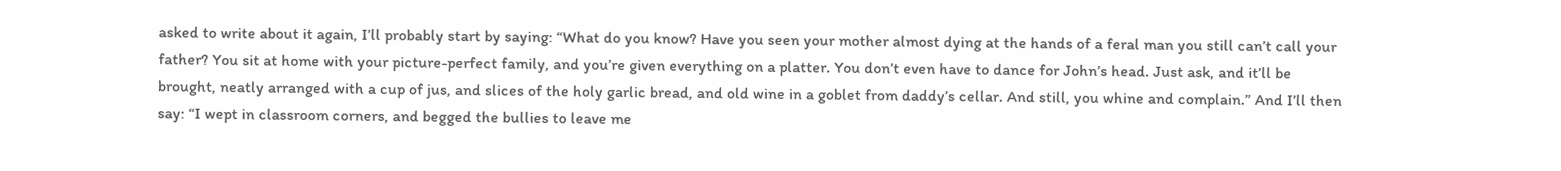asked to write about it again, I’ll probably start by saying: “What do you know? Have you seen your mother almost dying at the hands of a feral man you still can’t call your father? You sit at home with your picture-perfect family, and you’re given everything on a platter. You don’t even have to dance for John’s head. Just ask, and it’ll be brought, neatly arranged with a cup of jus, and slices of the holy garlic bread, and old wine in a goblet from daddy’s cellar. And still, you whine and complain.” And I’ll then say: “I wept in classroom corners, and begged the bullies to leave me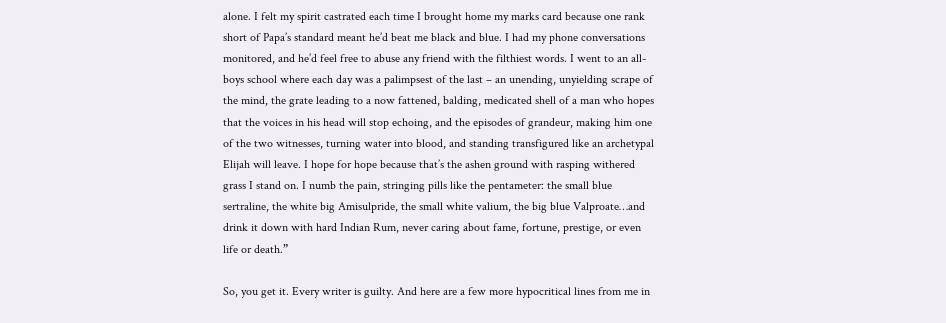alone. I felt my spirit castrated each time I brought home my marks card because one rank short of Papa’s standard meant he’d beat me black and blue. I had my phone conversations monitored, and he’d feel free to abuse any friend with the filthiest words. I went to an all-boys school where each day was a palimpsest of the last – an unending, unyielding scrape of the mind, the grate leading to a now fattened, balding, medicated shell of a man who hopes that the voices in his head will stop echoing, and the episodes of grandeur, making him one of the two witnesses, turning water into blood, and standing transfigured like an archetypal Elijah will leave. I hope for hope because that’s the ashen ground with rasping withered grass I stand on. I numb the pain, stringing pills like the pentameter: the small blue sertraline, the white big Amisulpride, the small white valium, the big blue Valproate…and drink it down with hard Indian Rum, never caring about fame, fortune, prestige, or even life or death.”

So, you get it. Every writer is guilty. And here are a few more hypocritical lines from me in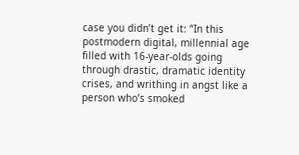case you didn’t get it: “In this postmodern digital, millennial age filled with 16-year-olds going through drastic, dramatic identity crises, and writhing in angst like a person who’s smoked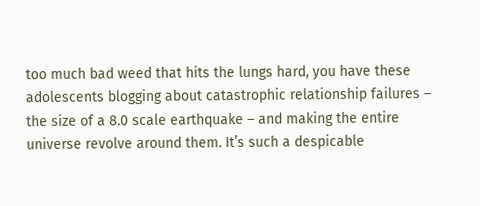too much bad weed that hits the lungs hard, you have these adolescents blogging about catastrophic relationship failures – the size of a 8.0 scale earthquake – and making the entire universe revolve around them. It’s such a despicable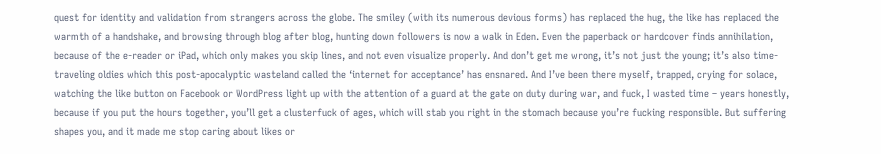quest for identity and validation from strangers across the globe. The smiley (with its numerous devious forms) has replaced the hug, the like has replaced the warmth of a handshake, and browsing through blog after blog, hunting down followers is now a walk in Eden. Even the paperback or hardcover finds annihilation, because of the e-reader or iPad, which only makes you skip lines, and not even visualize properly. And don’t get me wrong, it’s not just the young; it’s also time-traveling oldies which this post-apocalyptic wasteland called the ‘internet for acceptance’ has ensnared. And I’ve been there myself, trapped, crying for solace, watching the like button on Facebook or WordPress light up with the attention of a guard at the gate on duty during war, and fuck, I wasted time – years honestly, because if you put the hours together, you’ll get a clusterfuck of ages, which will stab you right in the stomach because you’re fucking responsible. But suffering shapes you, and it made me stop caring about likes or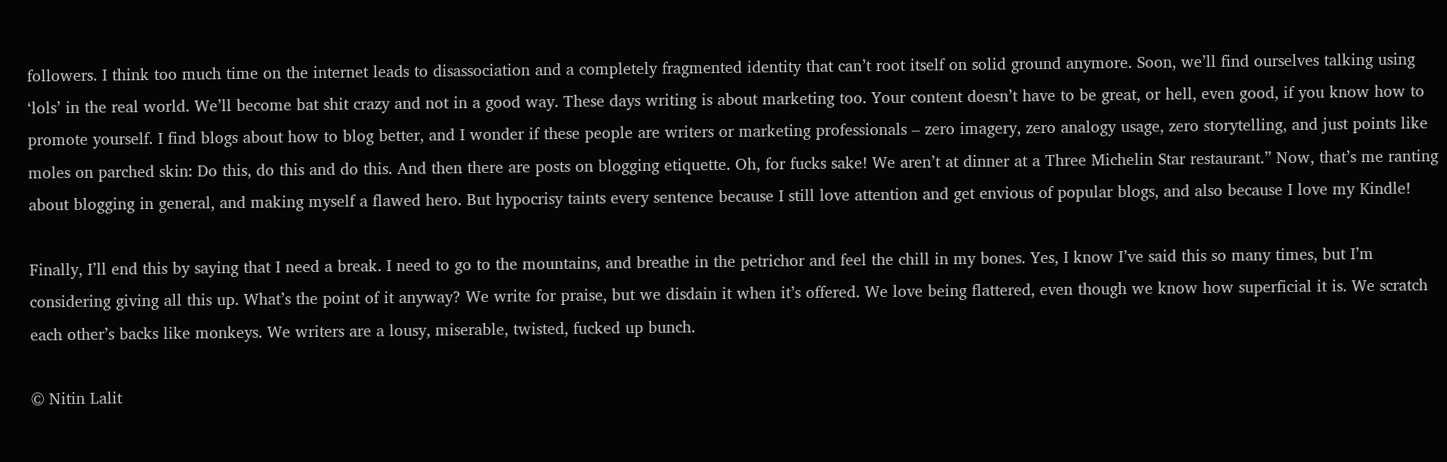followers. I think too much time on the internet leads to disassociation and a completely fragmented identity that can’t root itself on solid ground anymore. Soon, we’ll find ourselves talking using ‘lols’ in the real world. We’ll become bat shit crazy and not in a good way. These days writing is about marketing too. Your content doesn’t have to be great, or hell, even good, if you know how to promote yourself. I find blogs about how to blog better, and I wonder if these people are writers or marketing professionals – zero imagery, zero analogy usage, zero storytelling, and just points like moles on parched skin: Do this, do this and do this. And then there are posts on blogging etiquette. Oh, for fucks sake! We aren’t at dinner at a Three Michelin Star restaurant.” Now, that’s me ranting about blogging in general, and making myself a flawed hero. But hypocrisy taints every sentence because I still love attention and get envious of popular blogs, and also because I love my Kindle!

Finally, I’ll end this by saying that I need a break. I need to go to the mountains, and breathe in the petrichor and feel the chill in my bones. Yes, I know I’ve said this so many times, but I’m considering giving all this up. What’s the point of it anyway? We write for praise, but we disdain it when it’s offered. We love being flattered, even though we know how superficial it is. We scratch each other’s backs like monkeys. We writers are a lousy, miserable, twisted, fucked up bunch.

© Nitin Lalit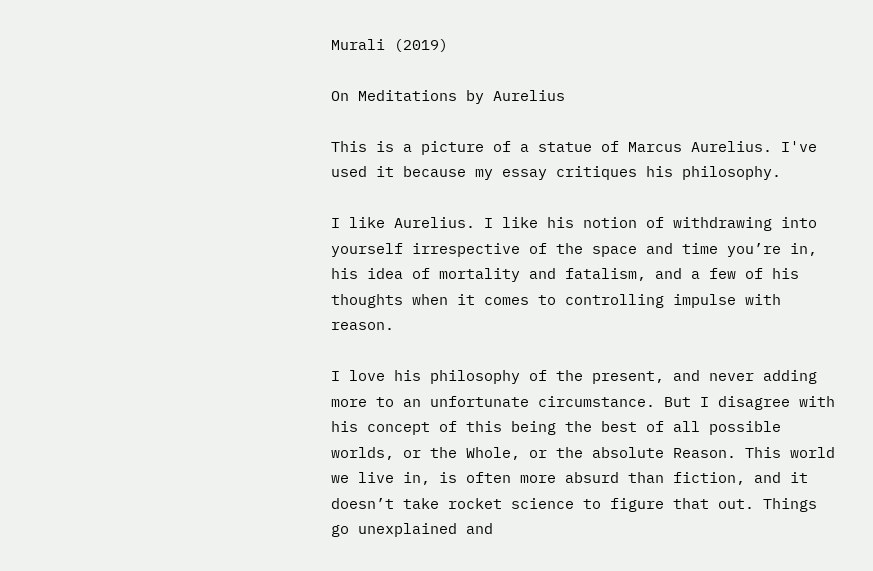Murali (2019)

On Meditations by Aurelius

This is a picture of a statue of Marcus Aurelius. I've used it because my essay critiques his philosophy.

I like Aurelius. I like his notion of withdrawing into yourself irrespective of the space and time you’re in, his idea of mortality and fatalism, and a few of his thoughts when it comes to controlling impulse with reason.

I love his philosophy of the present, and never adding more to an unfortunate circumstance. But I disagree with his concept of this being the best of all possible worlds, or the Whole, or the absolute Reason. This world we live in, is often more absurd than fiction, and it doesn’t take rocket science to figure that out. Things go unexplained and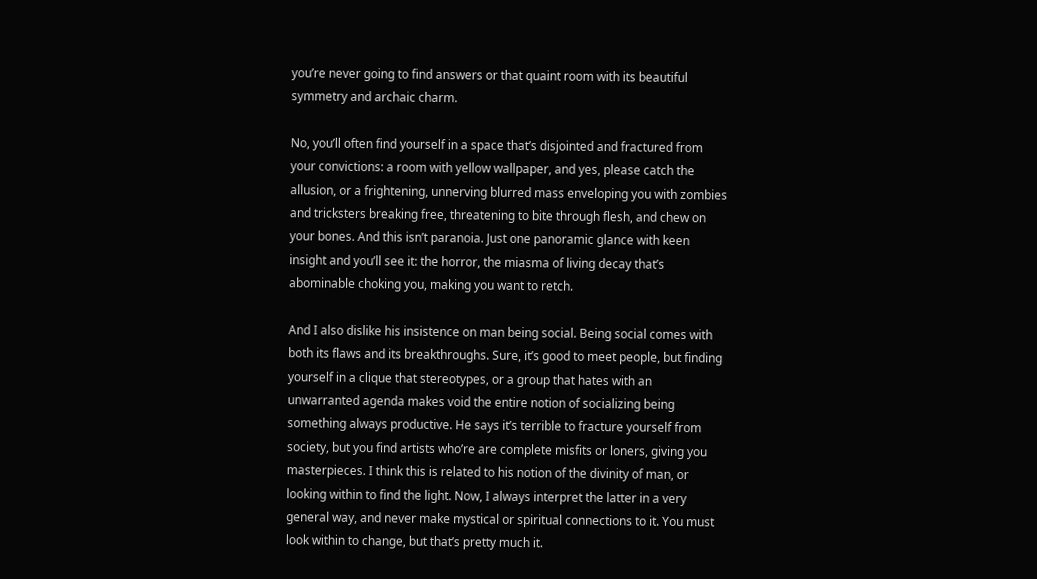you’re never going to find answers or that quaint room with its beautiful symmetry and archaic charm.

No, you’ll often find yourself in a space that’s disjointed and fractured from your convictions: a room with yellow wallpaper, and yes, please catch the allusion, or a frightening, unnerving blurred mass enveloping you with zombies and tricksters breaking free, threatening to bite through flesh, and chew on your bones. And this isn’t paranoia. Just one panoramic glance with keen insight and you’ll see it: the horror, the miasma of living decay that’s abominable choking you, making you want to retch.

And I also dislike his insistence on man being social. Being social comes with both its flaws and its breakthroughs. Sure, it’s good to meet people, but finding yourself in a clique that stereotypes, or a group that hates with an unwarranted agenda makes void the entire notion of socializing being something always productive. He says it’s terrible to fracture yourself from society, but you find artists who’re are complete misfits or loners, giving you masterpieces. I think this is related to his notion of the divinity of man, or looking within to find the light. Now, I always interpret the latter in a very general way, and never make mystical or spiritual connections to it. You must look within to change, but that’s pretty much it.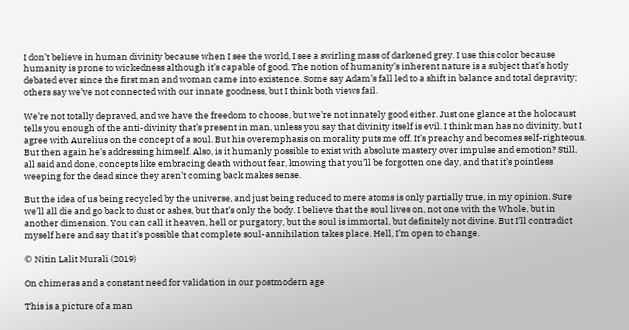I don’t believe in human divinity because when I see the world, I see a swirling mass of darkened grey. I use this color because humanity is prone to wickedness although it’s capable of good. The notion of humanity’s inherent nature is a subject that’s hotly debated ever since the first man and woman came into existence. Some say Adam’s fall led to a shift in balance and total depravity; others say we’ve not connected with our innate goodness, but I think both views fail.

We’re not totally depraved, and we have the freedom to choose, but we’re not innately good either. Just one glance at the holocaust tells you enough of the anti-divinity that’s present in man, unless you say that divinity itself is evil. I think man has no divinity, but I agree with Aurelius on the concept of a soul. But his overemphasis on morality puts me off. It’s preachy and becomes self-righteous. But then again he’s addressing himself. Also, is it humanly possible to exist with absolute mastery over impulse and emotion? Still, all said and done, concepts like embracing death without fear, knowing that you’ll be forgotten one day, and that it’s pointless weeping for the dead since they aren’t coming back makes sense.

But the idea of us being recycled by the universe, and just being reduced to mere atoms is only partially true, in my opinion. Sure we’ll all die and go back to dust or ashes, but that’s only the body. I believe that the soul lives on, not one with the Whole, but in another dimension. You can call it heaven, hell or purgatory, but the soul is immortal, but definitely not divine. But I’ll contradict myself here and say that it’s possible that complete soul-annihilation takes place. Hell, I’m open to change.

© Nitin Lalit Murali (2019)

On chimeras and a constant need for validation in our postmodern age

This is a picture of a man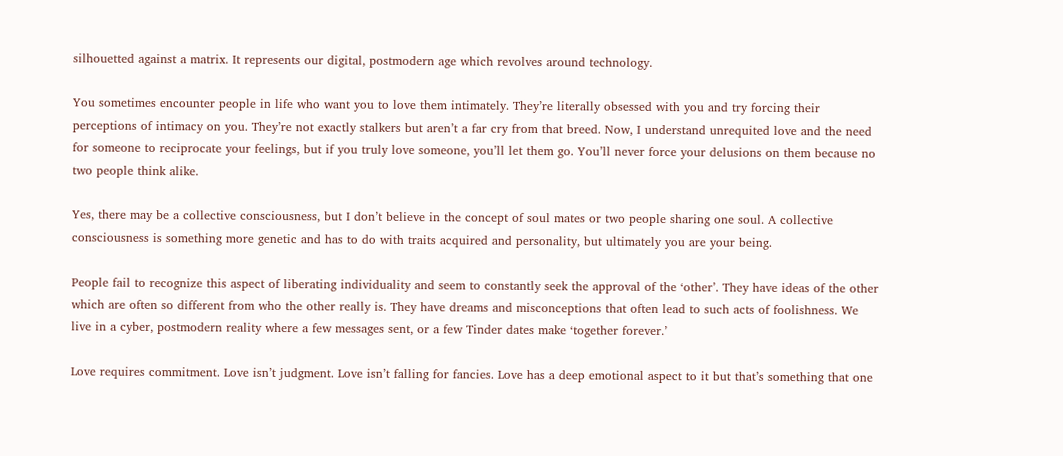silhouetted against a matrix. It represents our digital, postmodern age which revolves around technology.

You sometimes encounter people in life who want you to love them intimately. They’re literally obsessed with you and try forcing their perceptions of intimacy on you. They’re not exactly stalkers but aren’t a far cry from that breed. Now, I understand unrequited love and the need for someone to reciprocate your feelings, but if you truly love someone, you’ll let them go. You’ll never force your delusions on them because no two people think alike.

Yes, there may be a collective consciousness, but I don’t believe in the concept of soul mates or two people sharing one soul. A collective consciousness is something more genetic and has to do with traits acquired and personality, but ultimately you are your being.

People fail to recognize this aspect of liberating individuality and seem to constantly seek the approval of the ‘other’. They have ideas of the other which are often so different from who the other really is. They have dreams and misconceptions that often lead to such acts of foolishness. We live in a cyber, postmodern reality where a few messages sent, or a few Tinder dates make ‘together forever.’

Love requires commitment. Love isn’t judgment. Love isn’t falling for fancies. Love has a deep emotional aspect to it but that’s something that one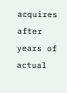acquires after years of actual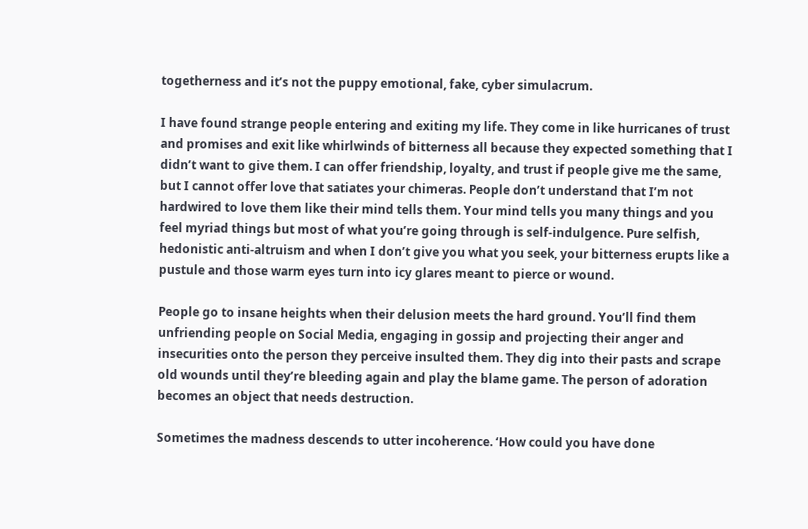togetherness and it’s not the puppy emotional, fake, cyber simulacrum.

I have found strange people entering and exiting my life. They come in like hurricanes of trust and promises and exit like whirlwinds of bitterness all because they expected something that I didn’t want to give them. I can offer friendship, loyalty, and trust if people give me the same, but I cannot offer love that satiates your chimeras. People don’t understand that I’m not hardwired to love them like their mind tells them. Your mind tells you many things and you feel myriad things but most of what you’re going through is self-indulgence. Pure selfish, hedonistic anti-altruism and when I don’t give you what you seek, your bitterness erupts like a pustule and those warm eyes turn into icy glares meant to pierce or wound.

People go to insane heights when their delusion meets the hard ground. You’ll find them unfriending people on Social Media, engaging in gossip and projecting their anger and insecurities onto the person they perceive insulted them. They dig into their pasts and scrape old wounds until they’re bleeding again and play the blame game. The person of adoration becomes an object that needs destruction.

Sometimes the madness descends to utter incoherence. ‘How could you have done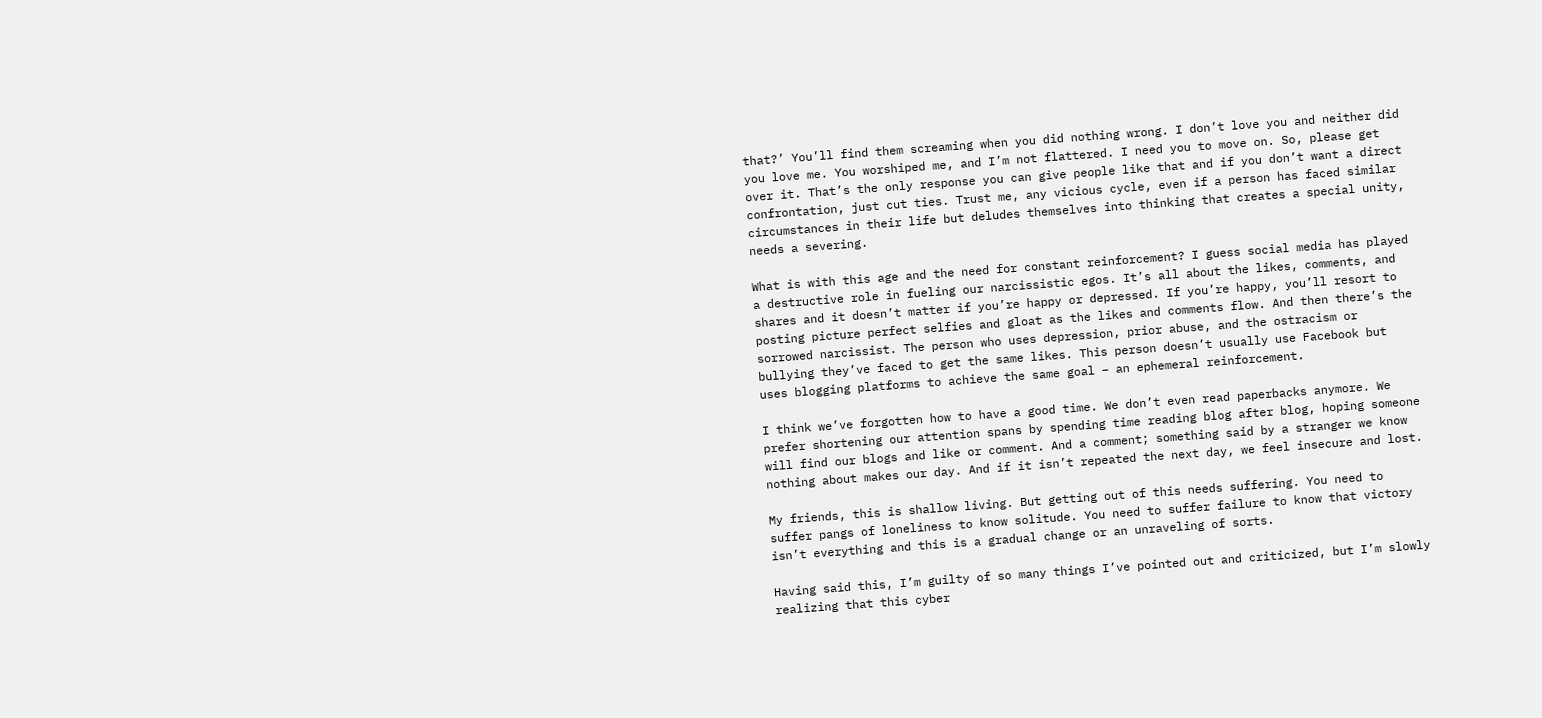that?’ You’ll find them screaming when you did nothing wrong. I don’t love you and neither did you love me. You worshiped me, and I’m not flattered. I need you to move on. So, please get over it. That’s the only response you can give people like that and if you don’t want a direct confrontation, just cut ties. Trust me, any vicious cycle, even if a person has faced similar circumstances in their life but deludes themselves into thinking that creates a special unity, needs a severing.

What is with this age and the need for constant reinforcement? I guess social media has played a destructive role in fueling our narcissistic egos. It’s all about the likes, comments, and shares and it doesn’t matter if you’re happy or depressed. If you’re happy, you’ll resort to posting picture perfect selfies and gloat as the likes and comments flow. And then there’s the sorrowed narcissist. The person who uses depression, prior abuse, and the ostracism or bullying they’ve faced to get the same likes. This person doesn’t usually use Facebook but uses blogging platforms to achieve the same goal – an ephemeral reinforcement.

I think we’ve forgotten how to have a good time. We don’t even read paperbacks anymore. We prefer shortening our attention spans by spending time reading blog after blog, hoping someone will find our blogs and like or comment. And a comment; something said by a stranger we know nothing about makes our day. And if it isn’t repeated the next day, we feel insecure and lost.

My friends, this is shallow living. But getting out of this needs suffering. You need to suffer pangs of loneliness to know solitude. You need to suffer failure to know that victory isn’t everything and this is a gradual change or an unraveling of sorts.

Having said this, I’m guilty of so many things I’ve pointed out and criticized, but I’m slowly realizing that this cyber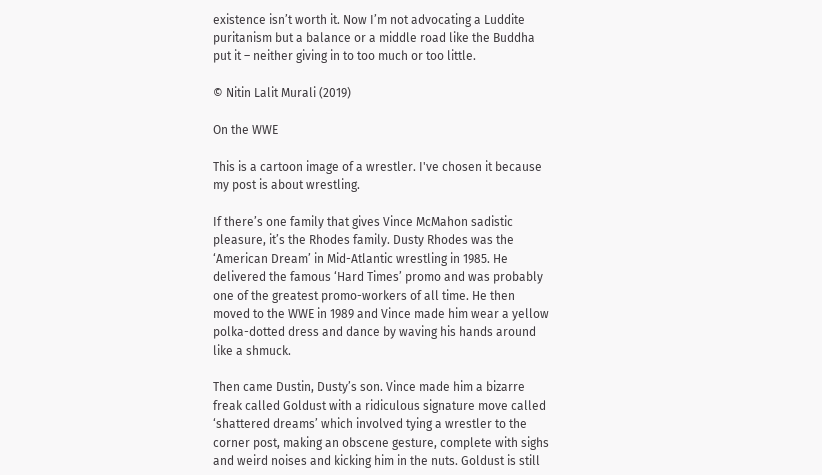existence isn’t worth it. Now I’m not advocating a Luddite puritanism but a balance or a middle road like the Buddha put it – neither giving in to too much or too little.

© Nitin Lalit Murali (2019)

On the WWE

This is a cartoon image of a wrestler. I've chosen it because my post is about wrestling.

If there’s one family that gives Vince McMahon sadistic pleasure, it’s the Rhodes family. Dusty Rhodes was the ‘American Dream’ in Mid-Atlantic wrestling in 1985. He delivered the famous ‘Hard Times’ promo and was probably one of the greatest promo-workers of all time. He then moved to the WWE in 1989 and Vince made him wear a yellow polka-dotted dress and dance by waving his hands around like a shmuck.

Then came Dustin, Dusty’s son. Vince made him a bizarre freak called Goldust with a ridiculous signature move called ‘shattered dreams’ which involved tying a wrestler to the corner post, making an obscene gesture, complete with sighs and weird noises and kicking him in the nuts. Goldust is still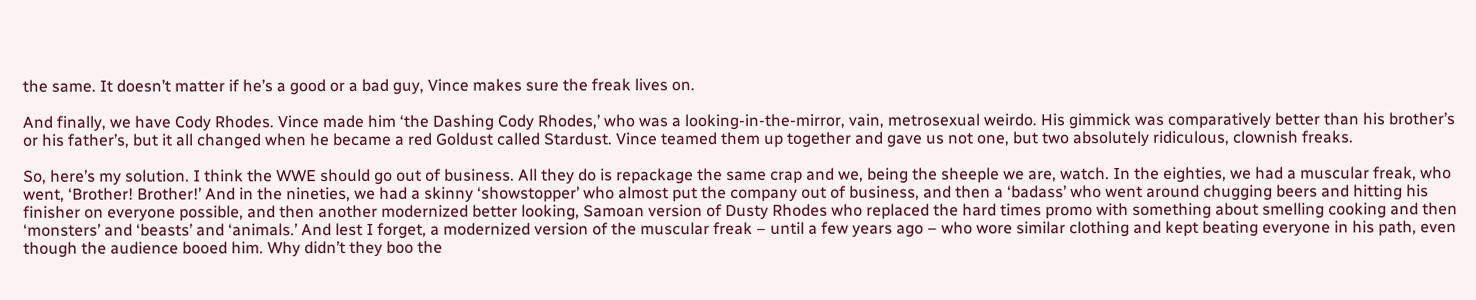the same. It doesn’t matter if he’s a good or a bad guy, Vince makes sure the freak lives on.

And finally, we have Cody Rhodes. Vince made him ‘the Dashing Cody Rhodes,’ who was a looking-in-the-mirror, vain, metrosexual weirdo. His gimmick was comparatively better than his brother’s or his father’s, but it all changed when he became a red Goldust called Stardust. Vince teamed them up together and gave us not one, but two absolutely ridiculous, clownish freaks.

So, here’s my solution. I think the WWE should go out of business. All they do is repackage the same crap and we, being the sheeple we are, watch. In the eighties, we had a muscular freak, who went, ‘Brother! Brother!’ And in the nineties, we had a skinny ‘showstopper’ who almost put the company out of business, and then a ‘badass’ who went around chugging beers and hitting his finisher on everyone possible, and then another modernized better looking, Samoan version of Dusty Rhodes who replaced the hard times promo with something about smelling cooking and then ‘monsters’ and ‘beasts’ and ‘animals.’ And lest I forget, a modernized version of the muscular freak – until a few years ago – who wore similar clothing and kept beating everyone in his path, even though the audience booed him. Why didn’t they boo the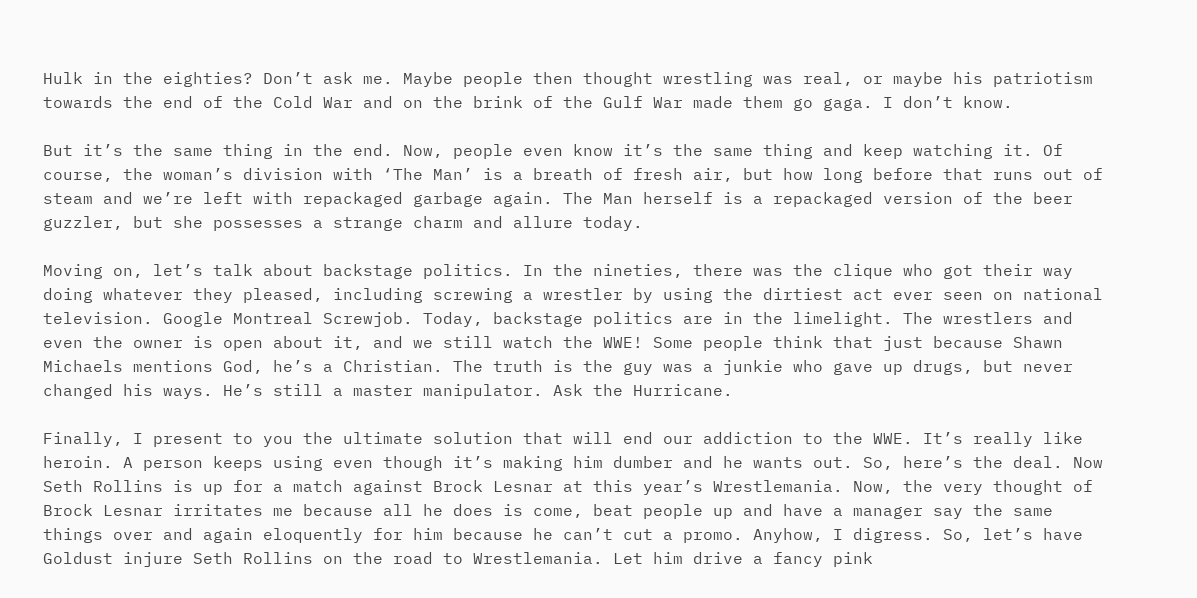Hulk in the eighties? Don’t ask me. Maybe people then thought wrestling was real, or maybe his patriotism towards the end of the Cold War and on the brink of the Gulf War made them go gaga. I don’t know.

But it’s the same thing in the end. Now, people even know it’s the same thing and keep watching it. Of course, the woman’s division with ‘The Man’ is a breath of fresh air, but how long before that runs out of steam and we’re left with repackaged garbage again. The Man herself is a repackaged version of the beer guzzler, but she possesses a strange charm and allure today.

Moving on, let’s talk about backstage politics. In the nineties, there was the clique who got their way doing whatever they pleased, including screwing a wrestler by using the dirtiest act ever seen on national television. Google Montreal Screwjob. Today, backstage politics are in the limelight. The wrestlers and even the owner is open about it, and we still watch the WWE! Some people think that just because Shawn Michaels mentions God, he’s a Christian. The truth is the guy was a junkie who gave up drugs, but never changed his ways. He’s still a master manipulator. Ask the Hurricane.

Finally, I present to you the ultimate solution that will end our addiction to the WWE. It’s really like heroin. A person keeps using even though it’s making him dumber and he wants out. So, here’s the deal. Now Seth Rollins is up for a match against Brock Lesnar at this year’s Wrestlemania. Now, the very thought of Brock Lesnar irritates me because all he does is come, beat people up and have a manager say the same things over and again eloquently for him because he can’t cut a promo. Anyhow, I digress. So, let’s have Goldust injure Seth Rollins on the road to Wrestlemania. Let him drive a fancy pink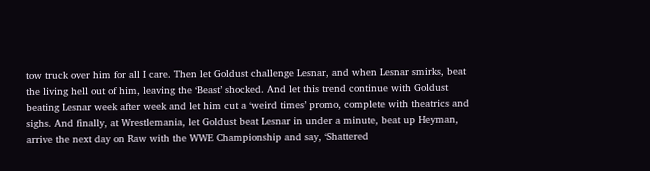tow truck over him for all I care. Then let Goldust challenge Lesnar, and when Lesnar smirks, beat the living hell out of him, leaving the ‘Beast’ shocked. And let this trend continue with Goldust beating Lesnar week after week and let him cut a ‘weird times’ promo, complete with theatrics and sighs. And finally, at Wrestlemania, let Goldust beat Lesnar in under a minute, beat up Heyman, arrive the next day on Raw with the WWE Championship and say, ‘Shattered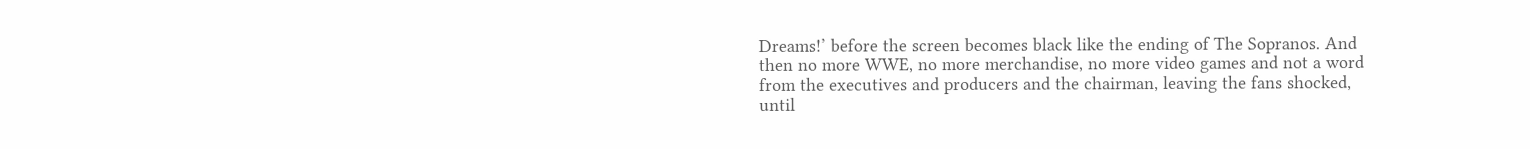Dreams!’ before the screen becomes black like the ending of The Sopranos. And then no more WWE, no more merchandise, no more video games and not a word from the executives and producers and the chairman, leaving the fans shocked, until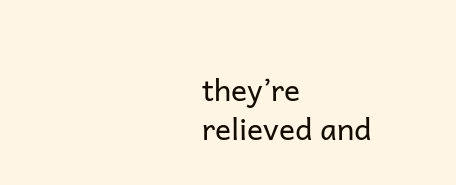they’re relieved and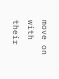move on with their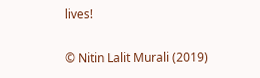lives!

© Nitin Lalit Murali (2019)